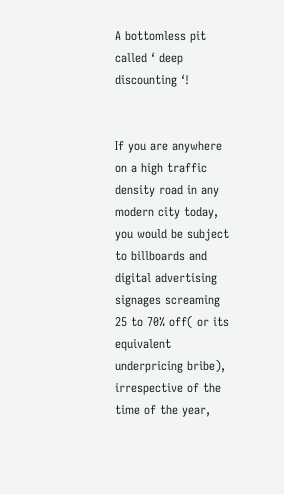A bottomless pit called ‘ deep discounting ‘!


If you are anywhere on a high traffic density road in any modern city today, you would be subject to billboards and digital advertising signages screaming 25 to 70% off( or its equivalent underpricing bribe), irrespective of the time of the year,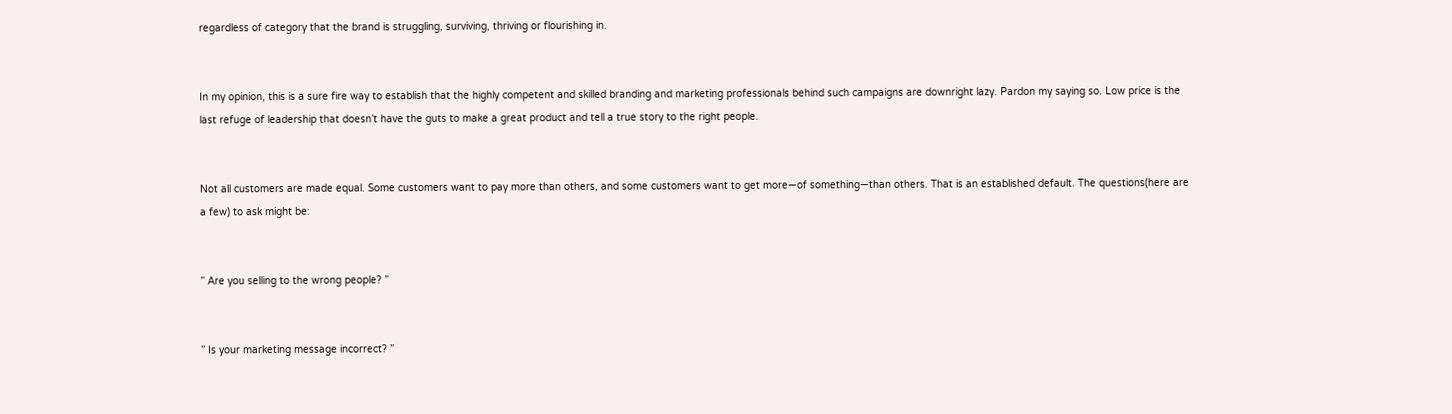regardless of category that the brand is struggling, surviving, thriving or flourishing in.


In my opinion, this is a sure fire way to establish that the highly competent and skilled branding and marketing professionals behind such campaigns are downright lazy. Pardon my saying so. Low price is the last refuge of leadership that doesn’t have the guts to make a great product and tell a true story to the right people.


Not all customers are made equal. Some customers want to pay more than others, and some customers want to get more—of something—than others. That is an established default. The questions(here are a few) to ask might be:


” Are you selling to the wrong people? ”


” Is your marketing message incorrect? ”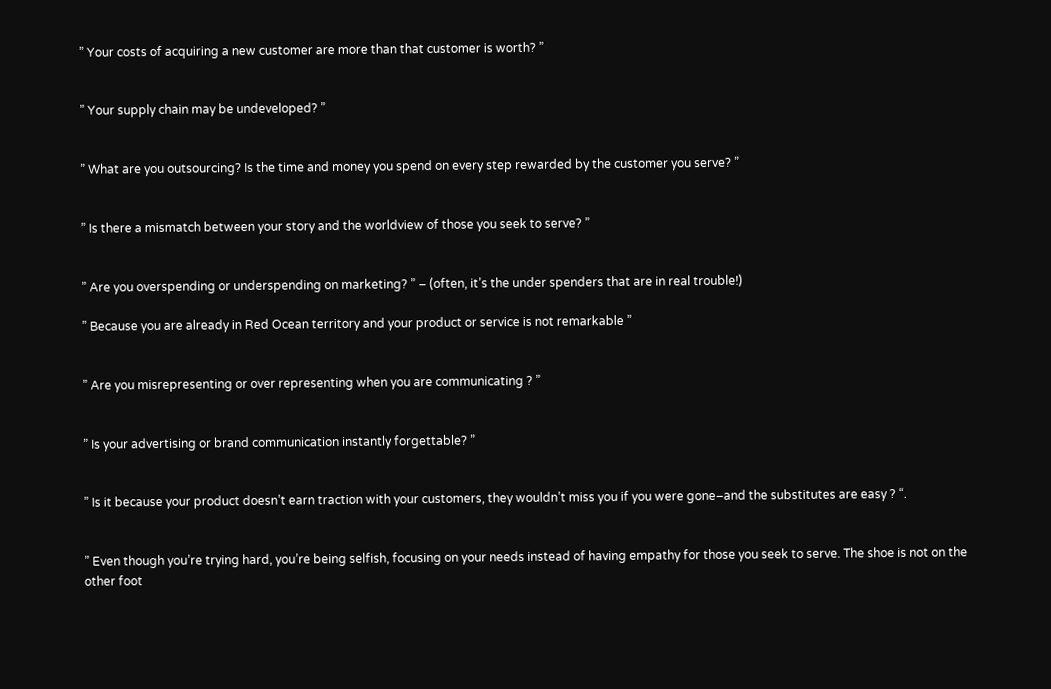” Your costs of acquiring a new customer are more than that customer is worth? ”


” Your supply chain may be undeveloped? ”


” What are you outsourcing? Is the time and money you spend on every step rewarded by the customer you serve? ”


” Is there a mismatch between your story and the worldview of those you seek to serve? ”


” Are you overspending or underspending on marketing? ” – (often, it’s the under spenders that are in real trouble!)

” Because you are already in Red Ocean territory and your product or service is not remarkable ”


” Are you misrepresenting or over representing when you are communicating ? ”


” Is your advertising or brand communication instantly forgettable? ”


” Is it because your product doesn’t earn traction with your customers, they wouldn’t miss you if you were gone–and the substitutes are easy ? “.


” Even though you’re trying hard, you’re being selfish, focusing on your needs instead of having empathy for those you seek to serve. The shoe is not on the other foot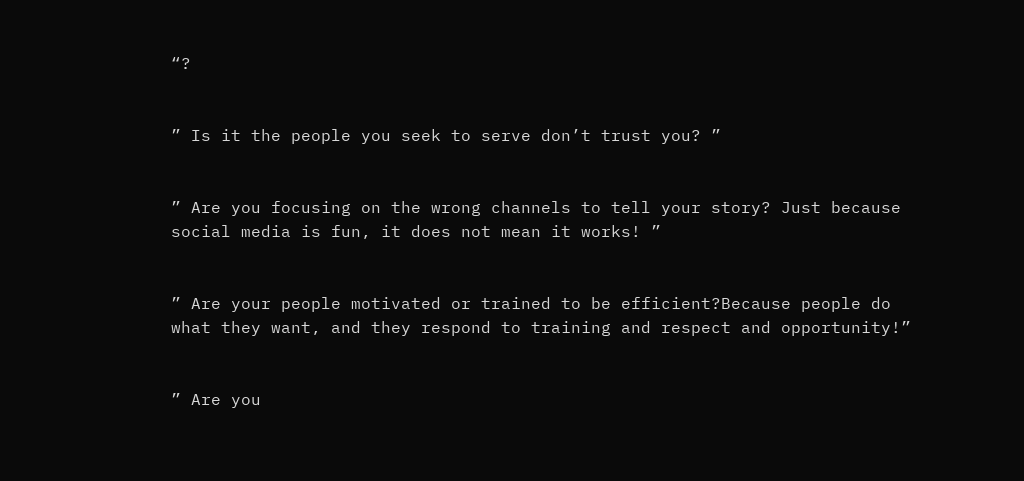“?


” Is it the people you seek to serve don’t trust you? ”


” Are you focusing on the wrong channels to tell your story? Just because social media is fun, it does not mean it works! ”


” Are your people motivated or trained to be efficient?Because people do what they want, and they respond to training and respect and opportunity!”


” Are you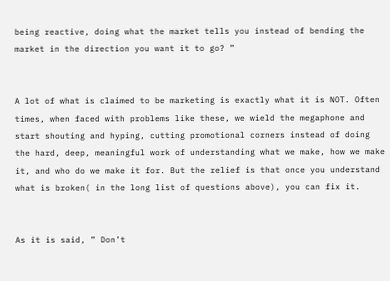being reactive, doing what the market tells you instead of bending the market in the direction you want it to go? ”


A lot of what is claimed to be marketing is exactly what it is NOT. Often times, when faced with problems like these, we wield the megaphone and start shouting and hyping, cutting promotional corners instead of doing the hard, deep, meaningful work of understanding what we make, how we make it, and who do we make it for. But the relief is that once you understand what is broken( in the long list of questions above), you can fix it.


As it is said, ” Don’t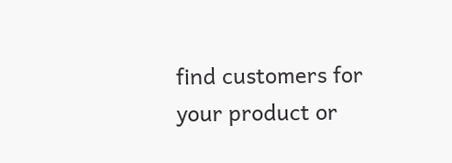find customers for your product or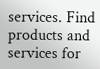services. Find products and services for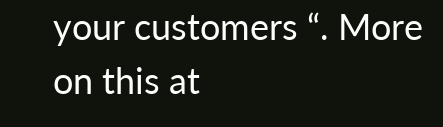your customers “. More on this at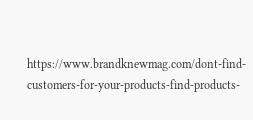https://www.brandknewmag.com/dont-find-customers-for-your-products-find-products-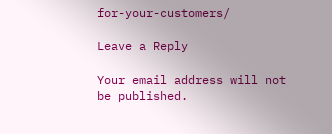for-your-customers/

Leave a Reply

Your email address will not be published.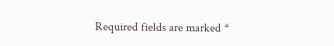Required fields are marked *